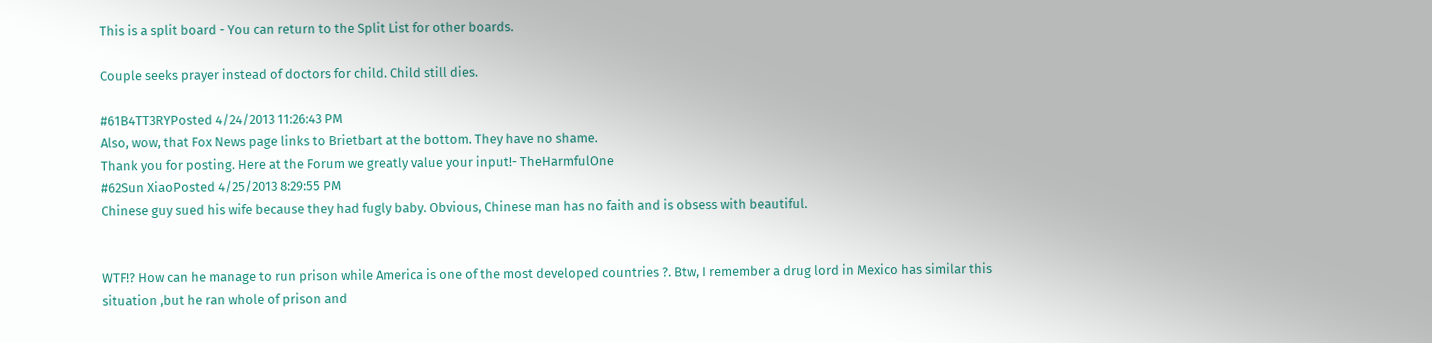This is a split board - You can return to the Split List for other boards.

Couple seeks prayer instead of doctors for child. Child still dies.

#61B4TT3RYPosted 4/24/2013 11:26:43 PM
Also, wow, that Fox News page links to Brietbart at the bottom. They have no shame.
Thank you for posting. Here at the Forum we greatly value your input!- TheHarmfulOne
#62Sun XiaoPosted 4/25/2013 8:29:55 PM
Chinese guy sued his wife because they had fugly baby. Obvious, Chinese man has no faith and is obsess with beautiful.


WTF!? How can he manage to run prison while America is one of the most developed countries ?. Btw, I remember a drug lord in Mexico has similar this situation ,but he ran whole of prison and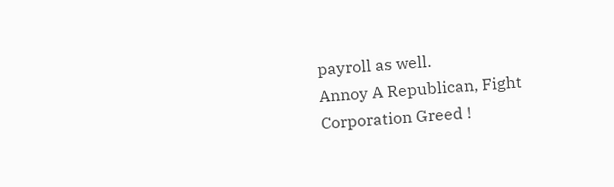payroll as well.
Annoy A Republican, Fight Corporation Greed !